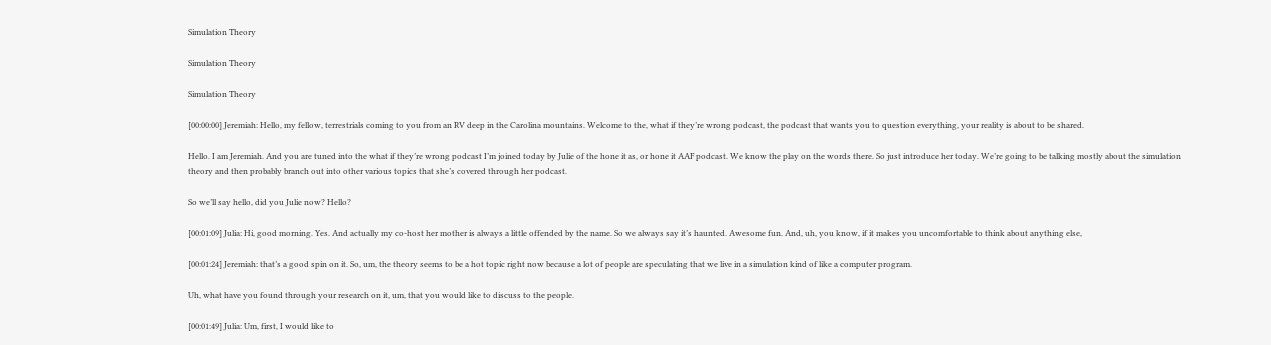Simulation Theory

Simulation Theory

Simulation Theory

[00:00:00] Jeremiah: Hello, my fellow, terrestrials coming to you from an RV deep in the Carolina mountains. Welcome to the, what if they’re wrong podcast, the podcast that wants you to question everything, your reality is about to be shared.

Hello. I am Jeremiah. And you are tuned into the what if they’re wrong podcast I’m joined today by Julie of the hone it as, or hone it AAF podcast. We know the play on the words there. So just introduce her today. We’re going to be talking mostly about the simulation theory and then probably branch out into other various topics that she’s covered through her podcast.

So we’ll say hello, did you Julie now? Hello?

[00:01:09] Julia: Hi, good morning. Yes. And actually my co-host her mother is always a little offended by the name. So we always say it’s haunted. Awesome fun. And, uh, you know, if it makes you uncomfortable to think about anything else,

[00:01:24] Jeremiah: that’s a good spin on it. So, um, the theory seems to be a hot topic right now because a lot of people are speculating that we live in a simulation kind of like a computer program.

Uh, what have you found through your research on it, um, that you would like to discuss to the people.

[00:01:49] Julia: Um, first, I would like to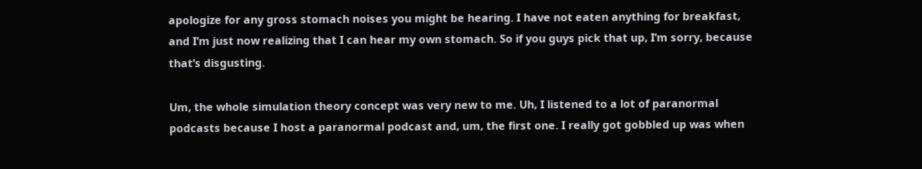apologize for any gross stomach noises you might be hearing. I have not eaten anything for breakfast, and I’m just now realizing that I can hear my own stomach. So if you guys pick that up, I’m sorry, because that’s disgusting.

Um, the whole simulation theory concept was very new to me. Uh, I listened to a lot of paranormal podcasts because I host a paranormal podcast and, um, the first one. I really got gobbled up was when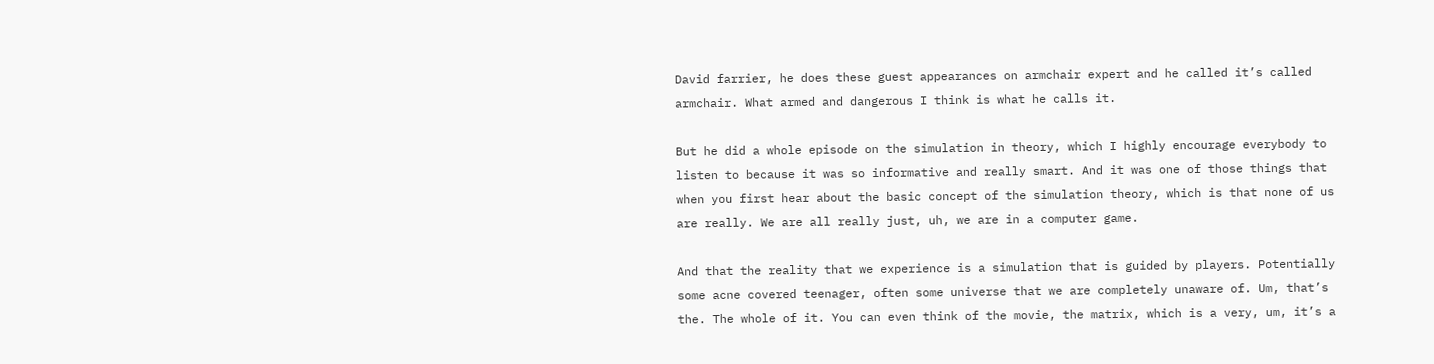David farrier, he does these guest appearances on armchair expert and he called it’s called armchair. What armed and dangerous I think is what he calls it.

But he did a whole episode on the simulation in theory, which I highly encourage everybody to listen to because it was so informative and really smart. And it was one of those things that when you first hear about the basic concept of the simulation theory, which is that none of us are really. We are all really just, uh, we are in a computer game.

And that the reality that we experience is a simulation that is guided by players. Potentially some acne covered teenager, often some universe that we are completely unaware of. Um, that’s the. The whole of it. You can even think of the movie, the matrix, which is a very, um, it’s a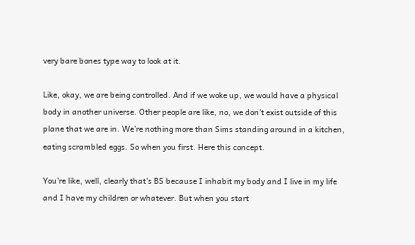very bare bones type way to look at it.

Like, okay, we are being controlled. And if we woke up, we would have a physical body in another universe. Other people are like, no, we don’t exist outside of this plane that we are in. We’re nothing more than Sims standing around in a kitchen, eating scrambled eggs. So when you first. Here this concept.

You’re like, well, clearly that’s BS because I inhabit my body and I live in my life and I have my children or whatever. But when you start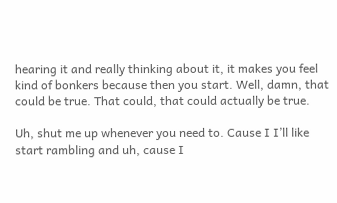hearing it and really thinking about it, it makes you feel kind of bonkers because then you start. Well, damn, that could be true. That could, that could actually be true.

Uh, shut me up whenever you need to. Cause I I’ll like start rambling and uh, cause I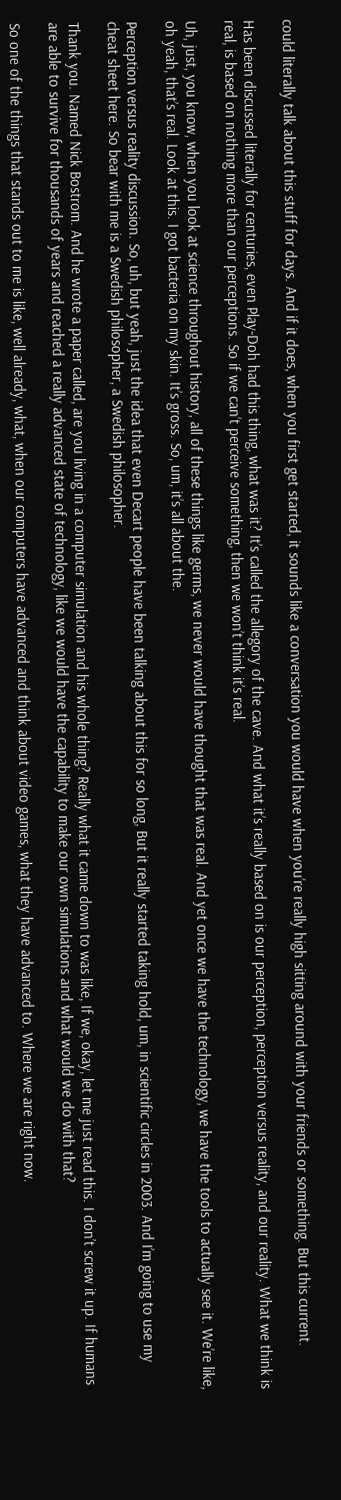could literally talk about this stuff for days. And if it does, when you first get started, it sounds like a conversation you would have when you’re really high sitting around with your friends or something. But this current.

Has been discussed literally for centuries, even Play-Doh had this thing, what was it? It’s called the allegory of the cave. And what it’s really based on is our perception, perception versus reality, and our reality. What we think is real, is based on nothing more than our perceptions. So if we can’t perceive something, then we won’t think it’s real.

Uh, just, you know, when you look at science throughout history, all of these things like germs, we never would have thought that was real. And yet once we have the technology, we have the tools to actually see it. We’re like, oh yeah, that’s real. Look at this. I got bacteria on my skin. It’s gross. So, um, it’s all about the.

Perception versus reality discussion. So, uh, but yeah, just the idea that even Decart people have been talking about this for so long, But it really started taking hold, um, in scientific circles in 2003. And I’m going to use my cheat sheet here. So bear with me is a Swedish philosopher, a Swedish philosopher.

Thank you. Named Nick Bostrom. And he wrote a paper called, are you living in a computer simulation and his whole thing? Really what it came down to was like, If we, okay, let me just read this. I don’t screw it up. If humans are able to survive for thousands of years and reached a really advanced state of technology, like we would have the capability to make our own simulations and what would we do with that?

So one of the things that stands out to me is like, well already, what, when our computers have advanced and think about video games, what they have advanced to. Where we are right now.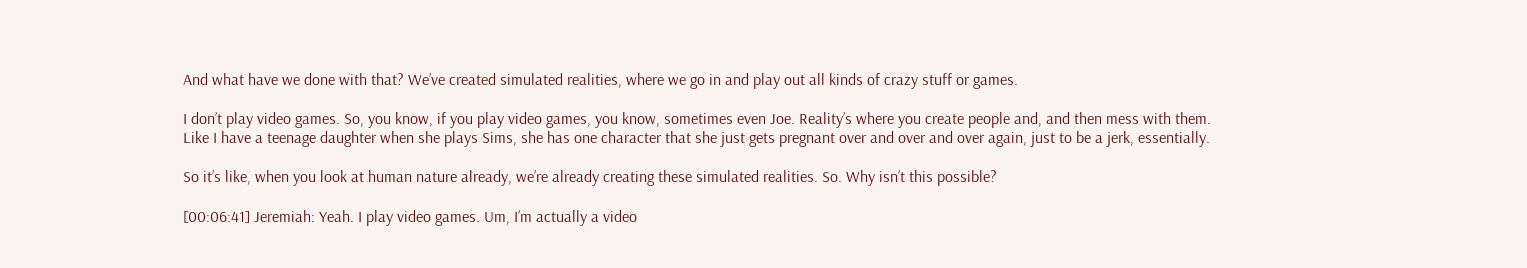And what have we done with that? We’ve created simulated realities, where we go in and play out all kinds of crazy stuff or games.

I don’t play video games. So, you know, if you play video games, you know, sometimes even Joe. Reality’s where you create people and, and then mess with them. Like I have a teenage daughter when she plays Sims, she has one character that she just gets pregnant over and over and over again, just to be a jerk, essentially.

So it’s like, when you look at human nature already, we’re already creating these simulated realities. So. Why isn’t this possible?

[00:06:41] Jeremiah: Yeah. I play video games. Um, I’m actually a video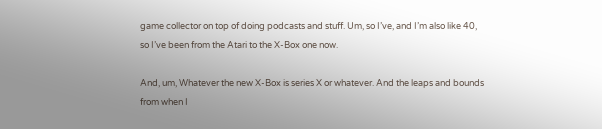game collector on top of doing podcasts and stuff. Um, so I’ve, and I’m also like 40, so I’ve been from the Atari to the X-Box one now.

And, um, Whatever the new X-Box is series X or whatever. And the leaps and bounds from when I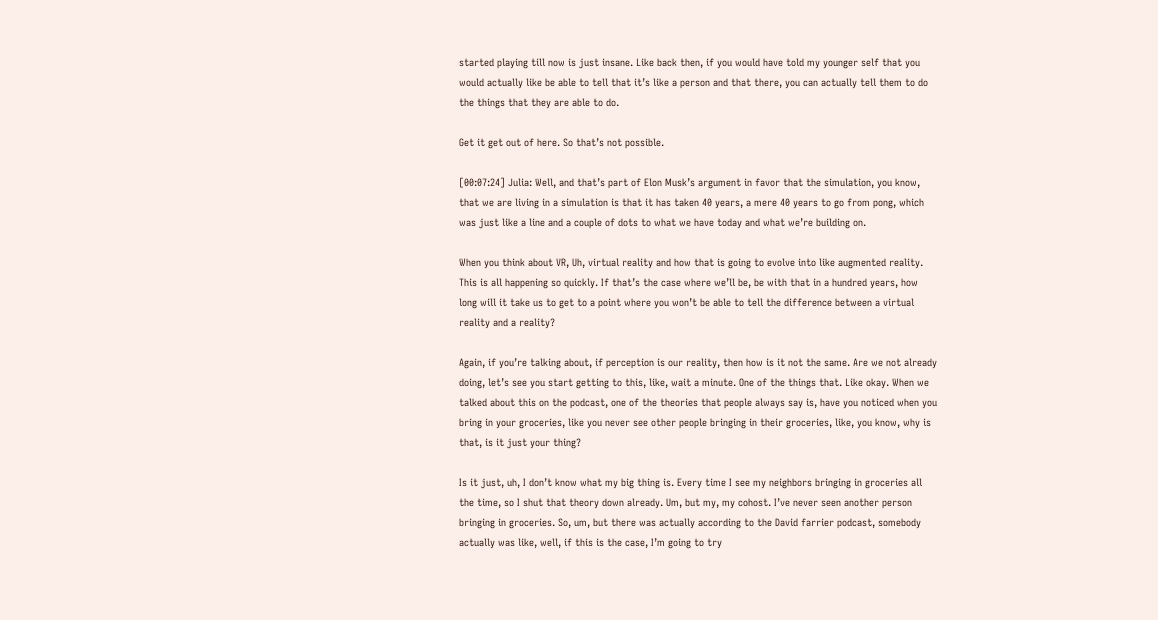started playing till now is just insane. Like back then, if you would have told my younger self that you would actually like be able to tell that it’s like a person and that there, you can actually tell them to do the things that they are able to do.

Get it get out of here. So that’s not possible.

[00:07:24] Julia: Well, and that’s part of Elon Musk’s argument in favor that the simulation, you know, that we are living in a simulation is that it has taken 40 years, a mere 40 years to go from pong, which was just like a line and a couple of dots to what we have today and what we’re building on.

When you think about VR, Uh, virtual reality and how that is going to evolve into like augmented reality. This is all happening so quickly. If that’s the case where we’ll be, be with that in a hundred years, how long will it take us to get to a point where you won’t be able to tell the difference between a virtual reality and a reality?

Again, if you’re talking about, if perception is our reality, then how is it not the same. Are we not already doing, let’s see you start getting to this, like, wait a minute. One of the things that. Like okay. When we talked about this on the podcast, one of the theories that people always say is, have you noticed when you bring in your groceries, like you never see other people bringing in their groceries, like, you know, why is that, is it just your thing?

Is it just, uh, I don’t know what my big thing is. Every time I see my neighbors bringing in groceries all the time, so I shut that theory down already. Um, but my, my cohost. I’ve never seen another person bringing in groceries. So, um, but there was actually according to the David farrier podcast, somebody actually was like, well, if this is the case, I’m going to try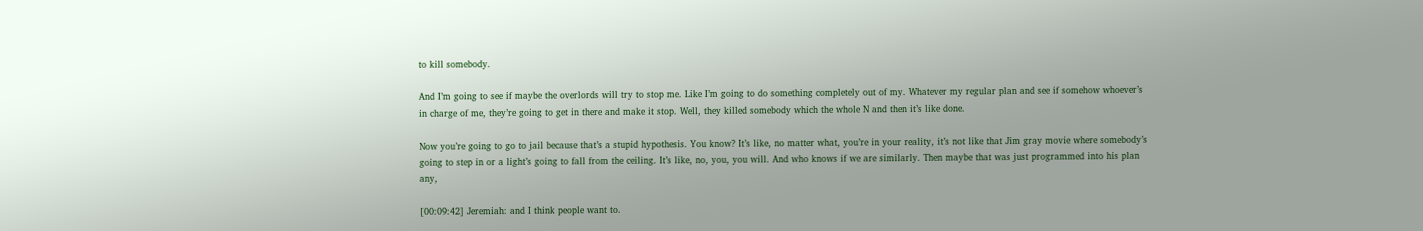to kill somebody.

And I’m going to see if maybe the overlords will try to stop me. Like I’m going to do something completely out of my. Whatever my regular plan and see if somehow whoever’s in charge of me, they’re going to get in there and make it stop. Well, they killed somebody which the whole N and then it’s like done.

Now you’re going to go to jail because that’s a stupid hypothesis. You know? It’s like, no matter what, you’re in your reality, it’s not like that Jim gray movie where somebody’s going to step in or a light’s going to fall from the ceiling. It’s like, no, you, you will. And who knows if we are similarly. Then maybe that was just programmed into his plan any,

[00:09:42] Jeremiah: and I think people want to.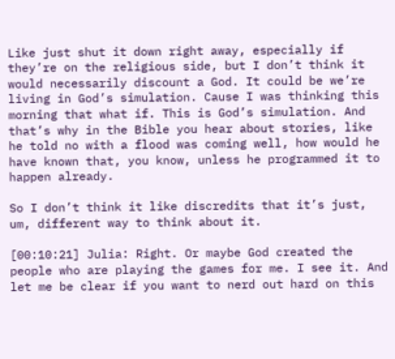Like just shut it down right away, especially if they’re on the religious side, but I don’t think it would necessarily discount a God. It could be we’re living in God’s simulation. Cause I was thinking this morning that what if. This is God’s simulation. And that’s why in the Bible you hear about stories, like he told no with a flood was coming well, how would he have known that, you know, unless he programmed it to happen already.

So I don’t think it like discredits that it’s just, um, different way to think about it.

[00:10:21] Julia: Right. Or maybe God created the people who are playing the games for me. I see it. And let me be clear if you want to nerd out hard on this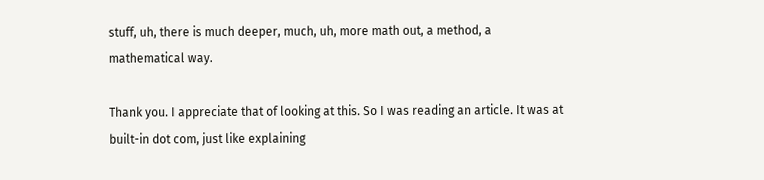stuff, uh, there is much deeper, much, uh, more math out, a method, a mathematical way.

Thank you. I appreciate that of looking at this. So I was reading an article. It was at built-in dot com, just like explaining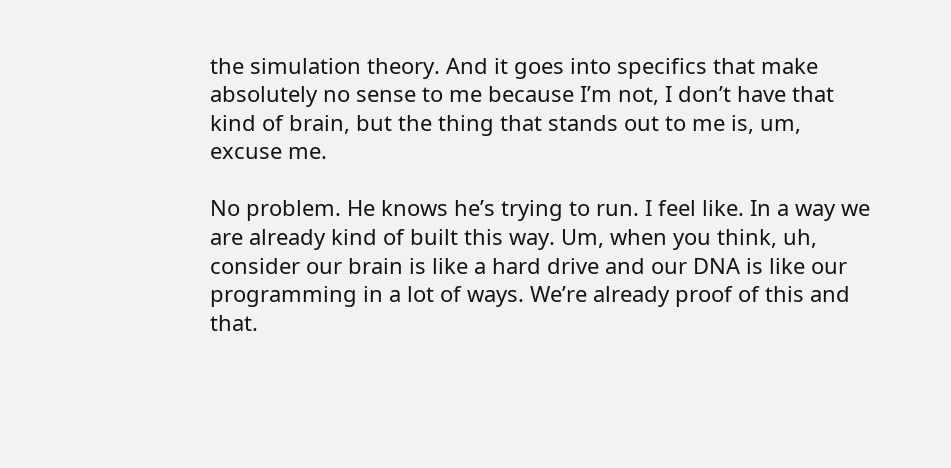the simulation theory. And it goes into specifics that make absolutely no sense to me because I’m not, I don’t have that kind of brain, but the thing that stands out to me is, um, excuse me.

No problem. He knows he’s trying to run. I feel like. In a way we are already kind of built this way. Um, when you think, uh, consider our brain is like a hard drive and our DNA is like our programming in a lot of ways. We’re already proof of this and that.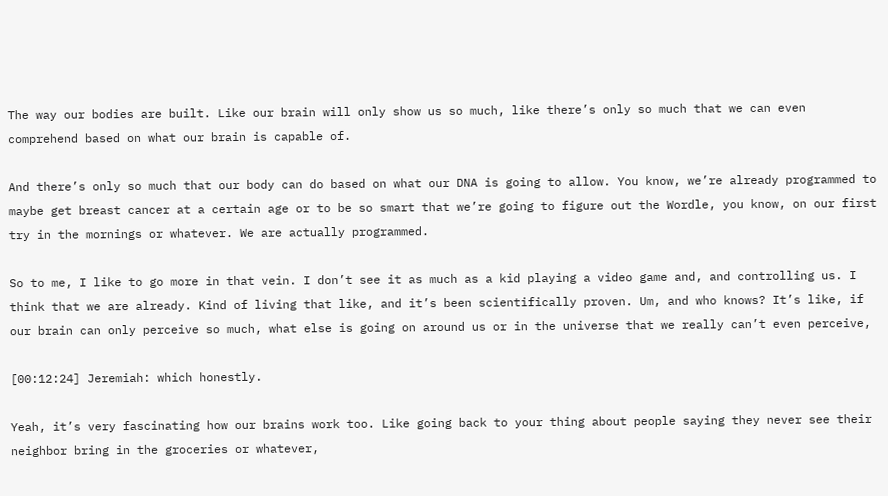The way our bodies are built. Like our brain will only show us so much, like there’s only so much that we can even comprehend based on what our brain is capable of.

And there’s only so much that our body can do based on what our DNA is going to allow. You know, we’re already programmed to maybe get breast cancer at a certain age or to be so smart that we’re going to figure out the Wordle, you know, on our first try in the mornings or whatever. We are actually programmed.

So to me, I like to go more in that vein. I don’t see it as much as a kid playing a video game and, and controlling us. I think that we are already. Kind of living that like, and it’s been scientifically proven. Um, and who knows? It’s like, if our brain can only perceive so much, what else is going on around us or in the universe that we really can’t even perceive,

[00:12:24] Jeremiah: which honestly.

Yeah, it’s very fascinating how our brains work too. Like going back to your thing about people saying they never see their neighbor bring in the groceries or whatever,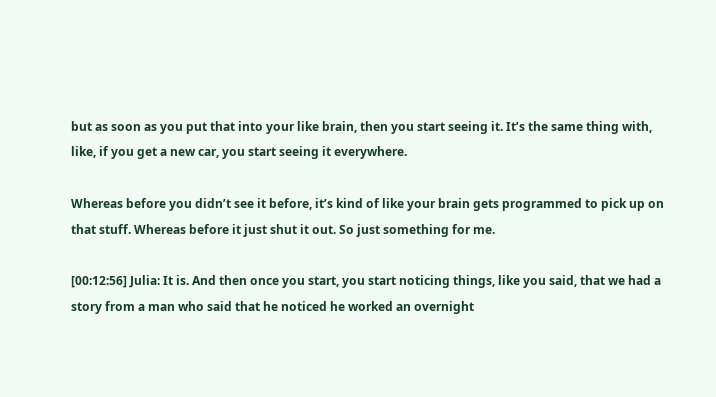but as soon as you put that into your like brain, then you start seeing it. It’s the same thing with, like, if you get a new car, you start seeing it everywhere.

Whereas before you didn’t see it before, it’s kind of like your brain gets programmed to pick up on that stuff. Whereas before it just shut it out. So just something for me.

[00:12:56] Julia: It is. And then once you start, you start noticing things, like you said, that we had a story from a man who said that he noticed he worked an overnight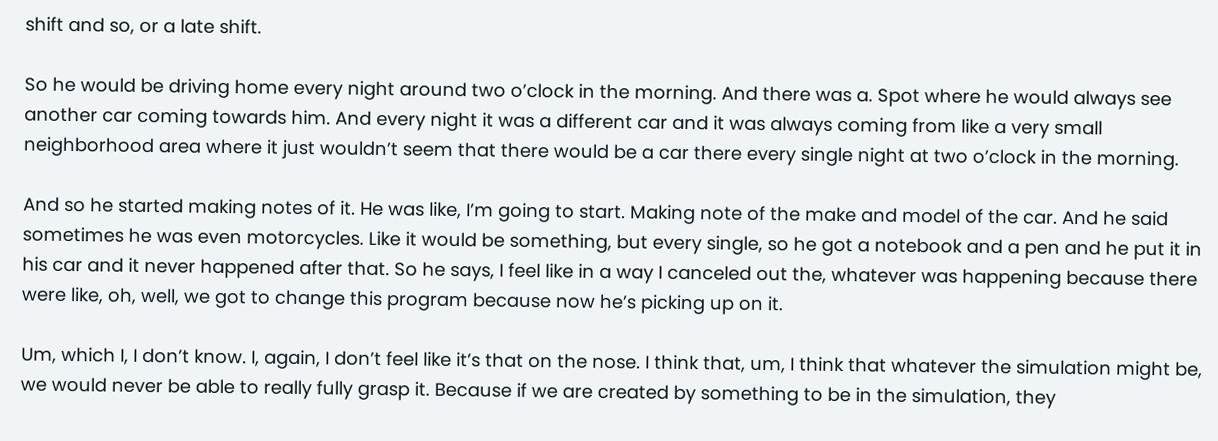shift and so, or a late shift.

So he would be driving home every night around two o’clock in the morning. And there was a. Spot where he would always see another car coming towards him. And every night it was a different car and it was always coming from like a very small neighborhood area where it just wouldn’t seem that there would be a car there every single night at two o’clock in the morning.

And so he started making notes of it. He was like, I’m going to start. Making note of the make and model of the car. And he said sometimes he was even motorcycles. Like it would be something, but every single, so he got a notebook and a pen and he put it in his car and it never happened after that. So he says, I feel like in a way I canceled out the, whatever was happening because there were like, oh, well, we got to change this program because now he’s picking up on it.

Um, which I, I don’t know. I, again, I don’t feel like it’s that on the nose. I think that, um, I think that whatever the simulation might be, we would never be able to really fully grasp it. Because if we are created by something to be in the simulation, they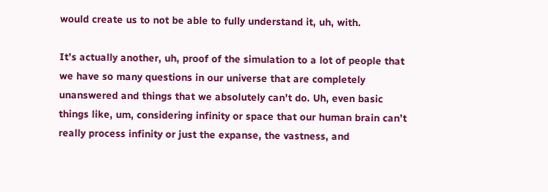would create us to not be able to fully understand it, uh, with.

It’s actually another, uh, proof of the simulation to a lot of people that we have so many questions in our universe that are completely unanswered and things that we absolutely can’t do. Uh, even basic things like, um, considering infinity or space that our human brain can’t really process infinity or just the expanse, the vastness, and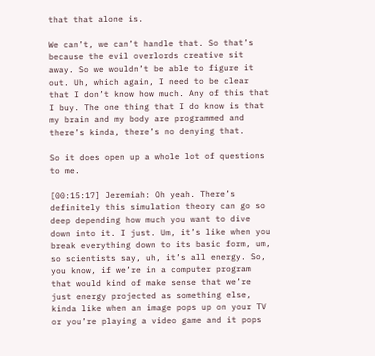that that alone is.

We can’t, we can’t handle that. So that’s because the evil overlords creative sit away. So we wouldn’t be able to figure it out. Uh, which again, I need to be clear that I don’t know how much. Any of this that I buy. The one thing that I do know is that my brain and my body are programmed and there’s kinda, there’s no denying that.

So it does open up a whole lot of questions to me.

[00:15:17] Jeremiah: Oh yeah. There’s definitely this simulation theory can go so deep depending how much you want to dive down into it. I just. Um, it’s like when you break everything down to its basic form, um, so scientists say, uh, it’s all energy. So, you know, if we’re in a computer program that would kind of make sense that we’re just energy projected as something else, kinda like when an image pops up on your TV or you’re playing a video game and it pops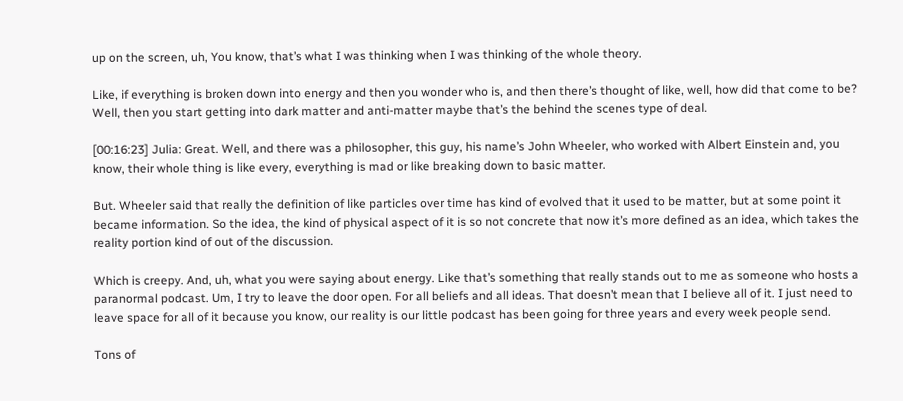up on the screen, uh, You know, that’s what I was thinking when I was thinking of the whole theory.

Like, if everything is broken down into energy and then you wonder who is, and then there’s thought of like, well, how did that come to be? Well, then you start getting into dark matter and anti-matter maybe that’s the behind the scenes type of deal.

[00:16:23] Julia: Great. Well, and there was a philosopher, this guy, his name’s John Wheeler, who worked with Albert Einstein and, you know, their whole thing is like every, everything is mad or like breaking down to basic matter.

But. Wheeler said that really the definition of like particles over time has kind of evolved that it used to be matter, but at some point it became information. So the idea, the kind of physical aspect of it is so not concrete that now it’s more defined as an idea, which takes the reality portion kind of out of the discussion.

Which is creepy. And, uh, what you were saying about energy. Like that’s something that really stands out to me as someone who hosts a paranormal podcast. Um, I try to leave the door open. For all beliefs and all ideas. That doesn’t mean that I believe all of it. I just need to leave space for all of it because you know, our reality is our little podcast has been going for three years and every week people send.

Tons of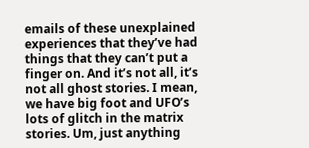emails of these unexplained experiences that they’ve had things that they can’t put a finger on. And it’s not all, it’s not all ghost stories. I mean, we have big foot and UFO’s lots of glitch in the matrix stories. Um, just anything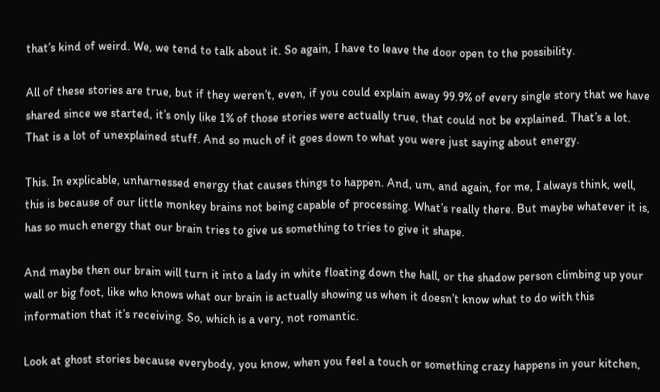that’s kind of weird. We, we tend to talk about it. So again, I have to leave the door open to the possibility.

All of these stories are true, but if they weren’t, even, if you could explain away 99.9% of every single story that we have shared since we started, it’s only like 1% of those stories were actually true, that could not be explained. That’s a lot. That is a lot of unexplained stuff. And so much of it goes down to what you were just saying about energy.

This. In explicable, unharnessed energy that causes things to happen. And, um, and again, for me, I always think, well, this is because of our little monkey brains not being capable of processing. What’s really there. But maybe whatever it is, has so much energy that our brain tries to give us something to tries to give it shape.

And maybe then our brain will turn it into a lady in white floating down the hall, or the shadow person climbing up your wall or big foot, like who knows what our brain is actually showing us when it doesn’t know what to do with this information that it’s receiving. So, which is a very, not romantic.

Look at ghost stories because everybody, you know, when you feel a touch or something crazy happens in your kitchen,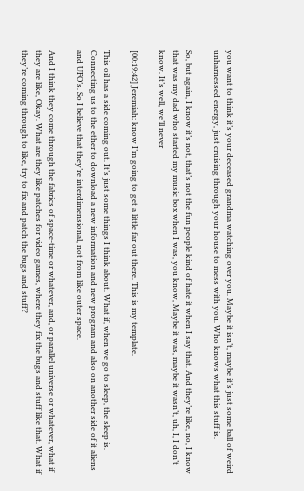you want to think it’s your deceased grandma watching over you. Maybe it isn’t, maybe it’s just some ball of weird unharnessed energy, just cruising through your house to mess with you. Who knows what this stuff is.

So, but again, I know it’s not, that’s not the fun people kind of hate it when I say that. And they’re like, no, I know that was my dad who started my music box when I was, you know, Maybe it was, maybe it wasn’t, uh, I, I don’t know. It’s well, we’ll never

[00:19:42] Jeremiah: know I’m going to get a little far out there. This is my template.

This oil has a side coming out. It’s just some things I think about. What if, when we go to sleep, the sleep is. Connecting us to the ether to download a new information and new program and also on another side of it aliens and UFO’s. So I believe that they’re interdimensional, not from like outer space.

And I think they come through the fabrics of space-time or whatever, and, or parallel universe or whatever, what if they are like, Okay. What are they like patches for video games, where they fix the bugs and stuff like that. What if they’re coming through to like, try to fix and patch the bugs and stuff?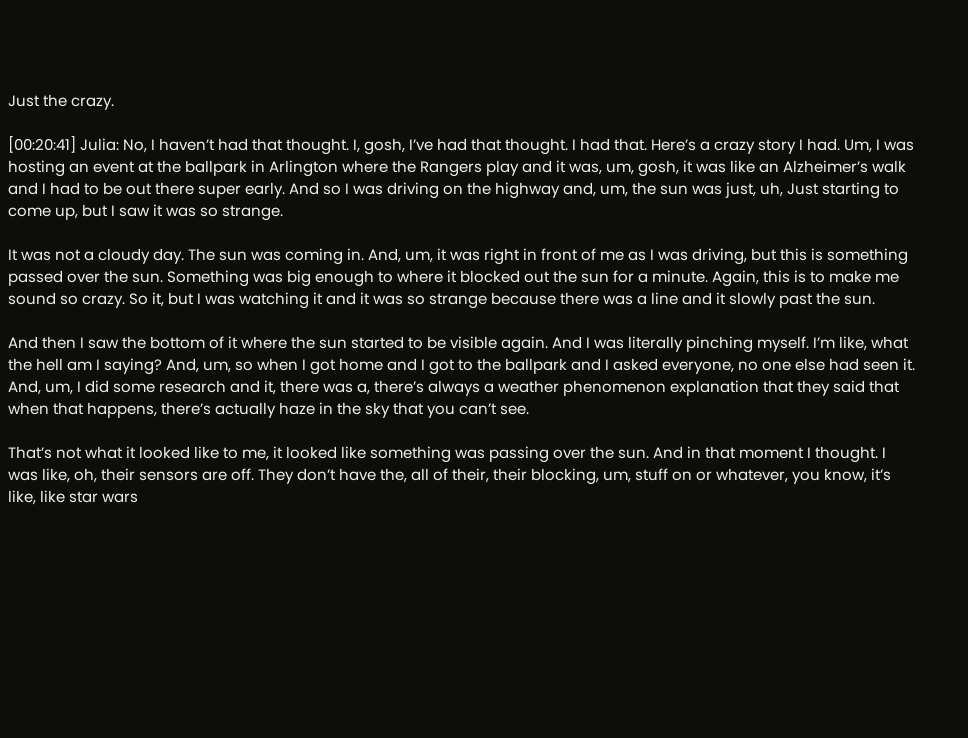Just the crazy.

[00:20:41] Julia: No, I haven’t had that thought. I, gosh, I’ve had that thought. I had that. Here’s a crazy story I had. Um, I was hosting an event at the ballpark in Arlington where the Rangers play and it was, um, gosh, it was like an Alzheimer’s walk and I had to be out there super early. And so I was driving on the highway and, um, the sun was just, uh, Just starting to come up, but I saw it was so strange.

It was not a cloudy day. The sun was coming in. And, um, it was right in front of me as I was driving, but this is something passed over the sun. Something was big enough to where it blocked out the sun for a minute. Again, this is to make me sound so crazy. So it, but I was watching it and it was so strange because there was a line and it slowly past the sun.

And then I saw the bottom of it where the sun started to be visible again. And I was literally pinching myself. I’m like, what the hell am I saying? And, um, so when I got home and I got to the ballpark and I asked everyone, no one else had seen it. And, um, I did some research and it, there was a, there’s always a weather phenomenon explanation that they said that when that happens, there’s actually haze in the sky that you can’t see.

That’s not what it looked like to me, it looked like something was passing over the sun. And in that moment I thought. I was like, oh, their sensors are off. They don’t have the, all of their, their blocking, um, stuff on or whatever, you know, it’s like, like star wars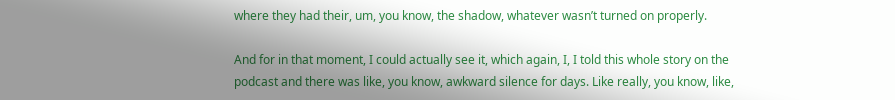where they had their, um, you know, the shadow, whatever wasn’t turned on properly.

And for in that moment, I could actually see it, which again, I, I told this whole story on the podcast and there was like, you know, awkward silence for days. Like really, you know, like,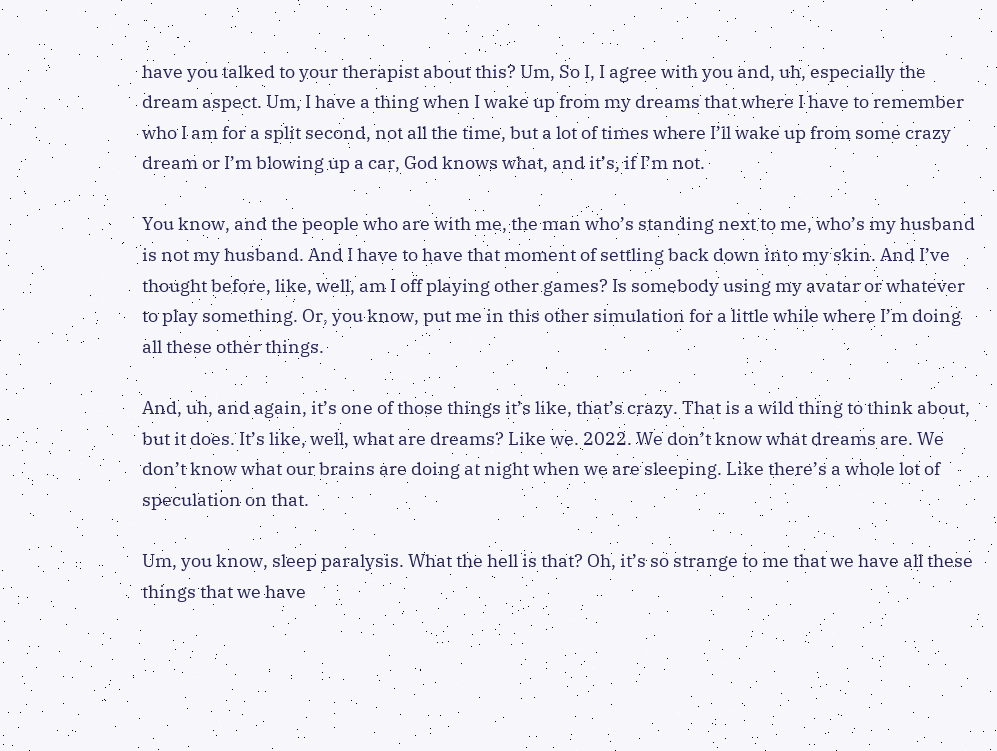have you talked to your therapist about this? Um, So I, I agree with you and, uh, especially the dream aspect. Um, I have a thing when I wake up from my dreams that where I have to remember who I am for a split second, not all the time, but a lot of times where I’ll wake up from some crazy dream or I’m blowing up a car, God knows what, and it’s, if I’m not.

You know, and the people who are with me, the man who’s standing next to me, who’s my husband is not my husband. And I have to have that moment of settling back down into my skin. And I’ve thought before, like, well, am I off playing other games? Is somebody using my avatar or whatever to play something. Or, you know, put me in this other simulation for a little while where I’m doing all these other things.

And, uh, and again, it’s one of those things it’s like, that’s crazy. That is a wild thing to think about, but it does. It’s like, well, what are dreams? Like we. 2022. We don’t know what dreams are. We don’t know what our brains are doing at night when we are sleeping. Like there’s a whole lot of speculation on that.

Um, you know, sleep paralysis. What the hell is that? Oh, it’s so strange to me that we have all these things that we have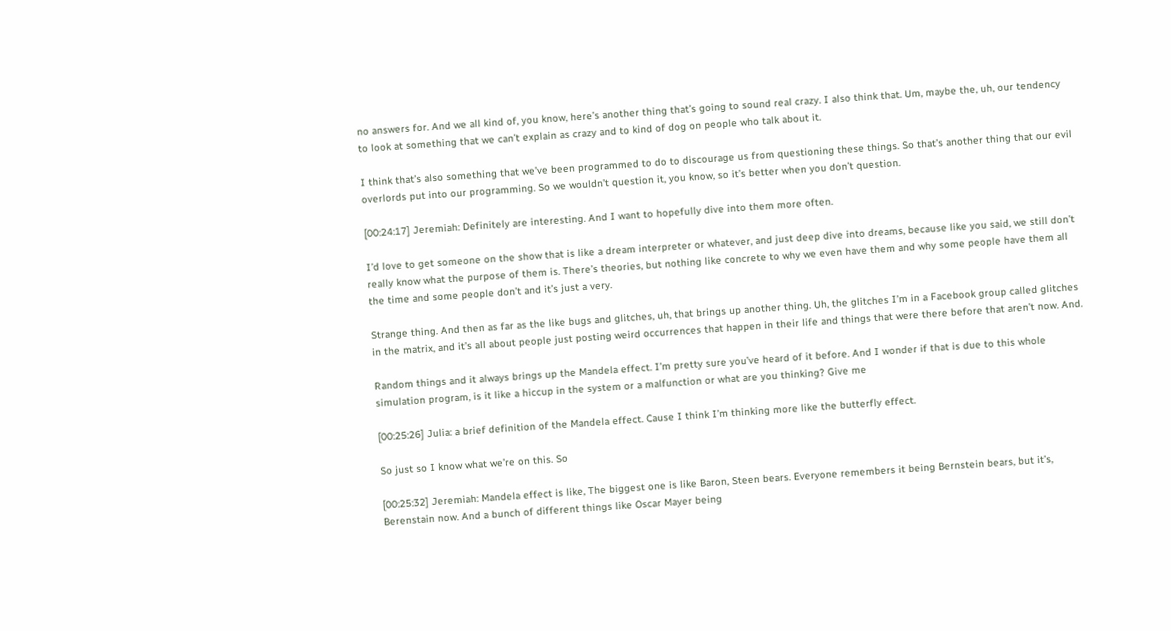no answers for. And we all kind of, you know, here’s another thing that’s going to sound real crazy. I also think that. Um, maybe the, uh, our tendency to look at something that we can’t explain as crazy and to kind of dog on people who talk about it.

I think that’s also something that we’ve been programmed to do to discourage us from questioning these things. So that’s another thing that our evil overlords put into our programming. So we wouldn’t question it, you know, so it’s better when you don’t question.

[00:24:17] Jeremiah: Definitely are interesting. And I want to hopefully dive into them more often.

I’d love to get someone on the show that is like a dream interpreter or whatever, and just deep dive into dreams, because like you said, we still don’t really know what the purpose of them is. There’s theories, but nothing like concrete to why we even have them and why some people have them all the time and some people don’t and it’s just a very.

Strange thing. And then as far as the like bugs and glitches, uh, that brings up another thing. Uh, the glitches I’m in a Facebook group called glitches in the matrix, and it’s all about people just posting weird occurrences that happen in their life and things that were there before that aren’t now. And.

Random things and it always brings up the Mandela effect. I’m pretty sure you’ve heard of it before. And I wonder if that is due to this whole simulation program, is it like a hiccup in the system or a malfunction or what are you thinking? Give me

[00:25:26] Julia: a brief definition of the Mandela effect. Cause I think I’m thinking more like the butterfly effect.

So just so I know what we’re on this. So

[00:25:32] Jeremiah: Mandela effect is like, The biggest one is like Baron, Steen bears. Everyone remembers it being Bernstein bears, but it’s, Berenstain now. And a bunch of different things like Oscar Mayer being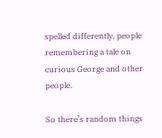spelled differently, people remembering a tale on curious George and other people.

So there’s random things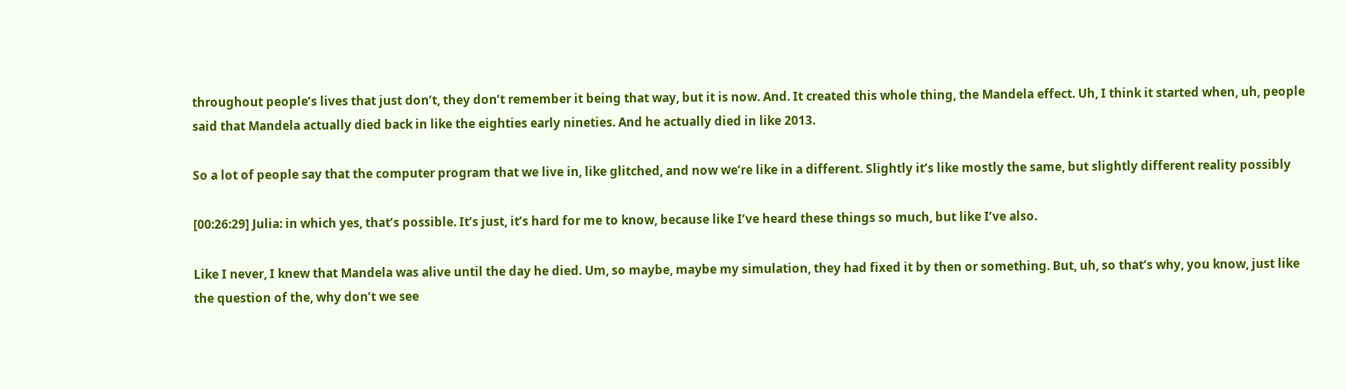throughout people’s lives that just don’t, they don’t remember it being that way, but it is now. And. It created this whole thing, the Mandela effect. Uh, I think it started when, uh, people said that Mandela actually died back in like the eighties early nineties. And he actually died in like 2013.

So a lot of people say that the computer program that we live in, like glitched, and now we’re like in a different. Slightly it’s like mostly the same, but slightly different reality possibly

[00:26:29] Julia: in which yes, that’s possible. It’s just, it’s hard for me to know, because like I’ve heard these things so much, but like I’ve also.

Like I never, I knew that Mandela was alive until the day he died. Um, so maybe, maybe my simulation, they had fixed it by then or something. But, uh, so that’s why, you know, just like the question of the, why don’t we see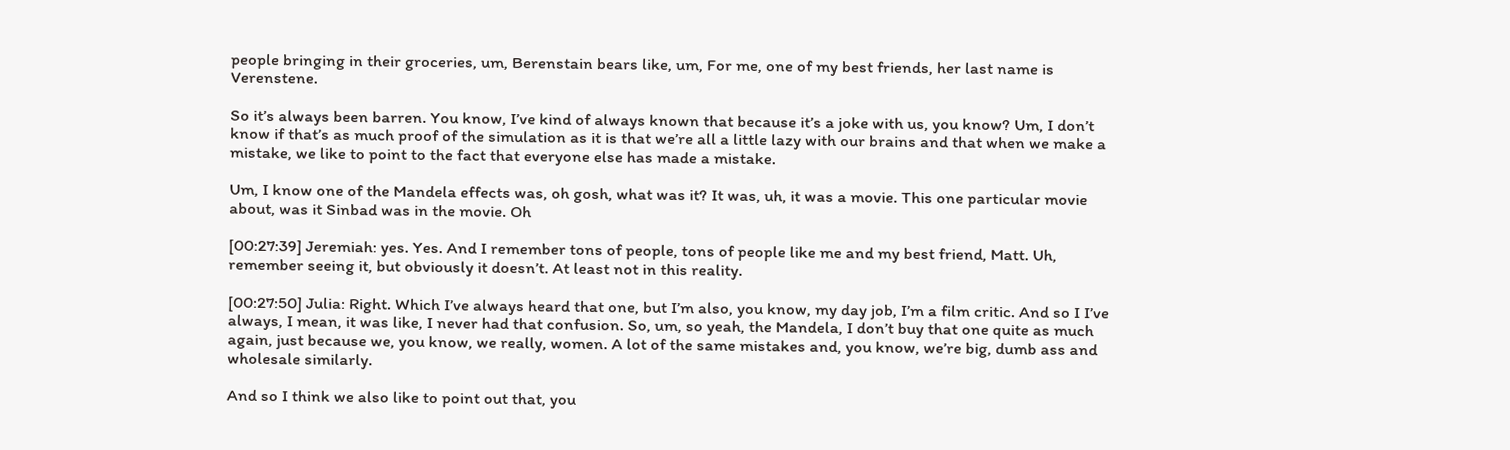people bringing in their groceries, um, Berenstain bears like, um, For me, one of my best friends, her last name is Verenstene.

So it’s always been barren. You know, I’ve kind of always known that because it’s a joke with us, you know? Um, I don’t know if that’s as much proof of the simulation as it is that we’re all a little lazy with our brains and that when we make a mistake, we like to point to the fact that everyone else has made a mistake.

Um, I know one of the Mandela effects was, oh gosh, what was it? It was, uh, it was a movie. This one particular movie about, was it Sinbad was in the movie. Oh

[00:27:39] Jeremiah: yes. Yes. And I remember tons of people, tons of people like me and my best friend, Matt. Uh, remember seeing it, but obviously it doesn’t. At least not in this reality.

[00:27:50] Julia: Right. Which I’ve always heard that one, but I’m also, you know, my day job, I’m a film critic. And so I I’ve always, I mean, it was like, I never had that confusion. So, um, so yeah, the Mandela, I don’t buy that one quite as much again, just because we, you know, we really, women. A lot of the same mistakes and, you know, we’re big, dumb ass and wholesale similarly.

And so I think we also like to point out that, you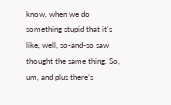know, when we do something stupid that it’s like, well, so-and-so saw thought the same thing. So, um, and plus there’s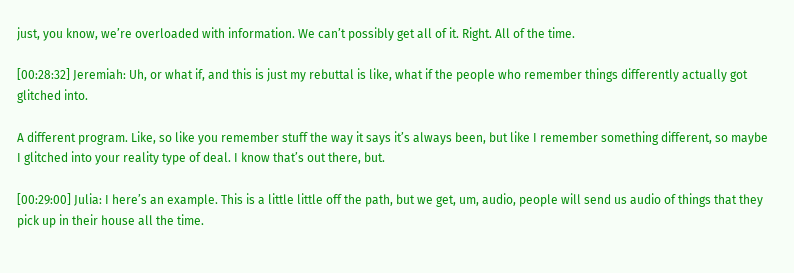just, you know, we’re overloaded with information. We can’t possibly get all of it. Right. All of the time.

[00:28:32] Jeremiah: Uh, or what if, and this is just my rebuttal is like, what if the people who remember things differently actually got glitched into.

A different program. Like, so like you remember stuff the way it says it’s always been, but like I remember something different, so maybe I glitched into your reality type of deal. I know that’s out there, but.

[00:29:00] Julia: I here’s an example. This is a little little off the path, but we get, um, audio, people will send us audio of things that they pick up in their house all the time.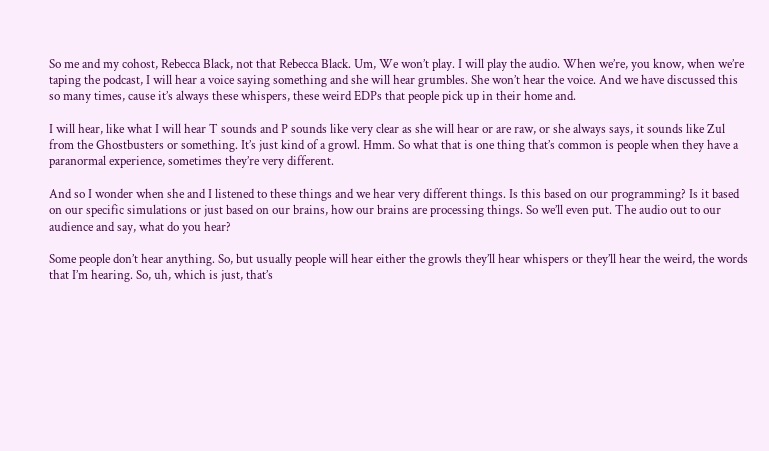So me and my cohost, Rebecca Black, not that Rebecca Black. Um, We won’t play. I will play the audio. When we’re, you know, when we’re taping the podcast, I will hear a voice saying something and she will hear grumbles. She won’t hear the voice. And we have discussed this so many times, cause it’s always these whispers, these weird EDPs that people pick up in their home and.

I will hear, like what I will hear T sounds and P sounds like very clear as she will hear or are raw, or she always says, it sounds like Zul from the Ghostbusters or something. It’s just kind of a growl. Hmm. So what that is one thing that’s common is people when they have a paranormal experience, sometimes they’re very different.

And so I wonder when she and I listened to these things and we hear very different things. Is this based on our programming? Is it based on our specific simulations or just based on our brains, how our brains are processing things. So we’ll even put. The audio out to our audience and say, what do you hear?

Some people don’t hear anything. So, but usually people will hear either the growls they’ll hear whispers or they’ll hear the weird, the words that I’m hearing. So, uh, which is just, that’s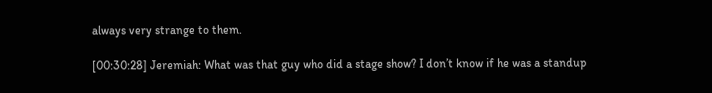always very strange to them.

[00:30:28] Jeremiah: What was that guy who did a stage show? I don’t know if he was a standup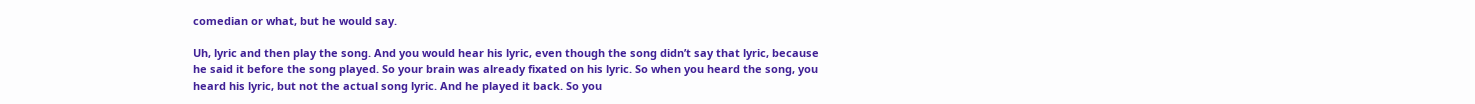comedian or what, but he would say.

Uh, lyric and then play the song. And you would hear his lyric, even though the song didn’t say that lyric, because he said it before the song played. So your brain was already fixated on his lyric. So when you heard the song, you heard his lyric, but not the actual song lyric. And he played it back. So you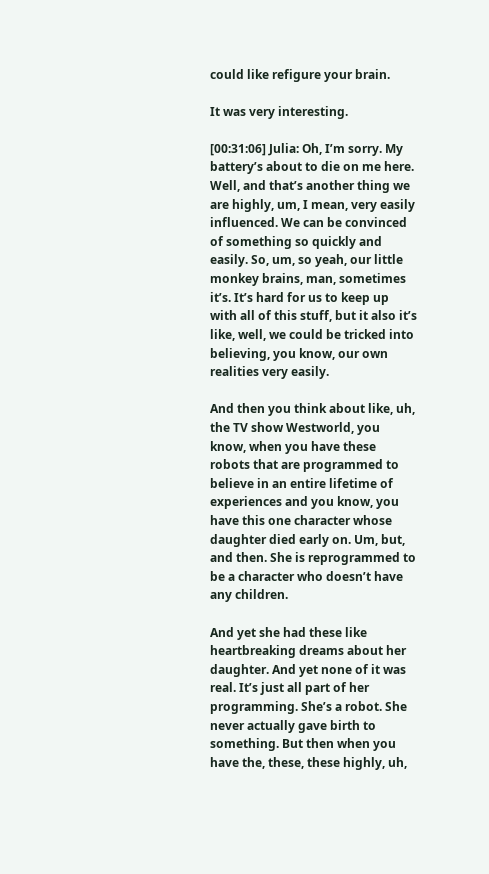could like refigure your brain.

It was very interesting.

[00:31:06] Julia: Oh, I’m sorry. My battery’s about to die on me here. Well, and that’s another thing we are highly, um, I mean, very easily influenced. We can be convinced of something so quickly and easily. So, um, so yeah, our little monkey brains, man, sometimes it’s. It’s hard for us to keep up with all of this stuff, but it also it’s like, well, we could be tricked into believing, you know, our own realities very easily.

And then you think about like, uh, the TV show Westworld, you know, when you have these robots that are programmed to believe in an entire lifetime of experiences and you know, you have this one character whose daughter died early on. Um, but, and then. She is reprogrammed to be a character who doesn’t have any children.

And yet she had these like heartbreaking dreams about her daughter. And yet none of it was real. It’s just all part of her programming. She’s a robot. She never actually gave birth to something. But then when you have the, these, these highly, uh,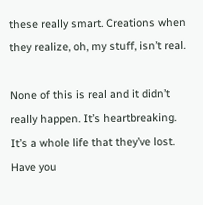these really smart. Creations when they realize, oh, my stuff, isn’t real.

None of this is real and it didn’t really happen. It’s heartbreaking. It’s a whole life that they’ve lost. Have you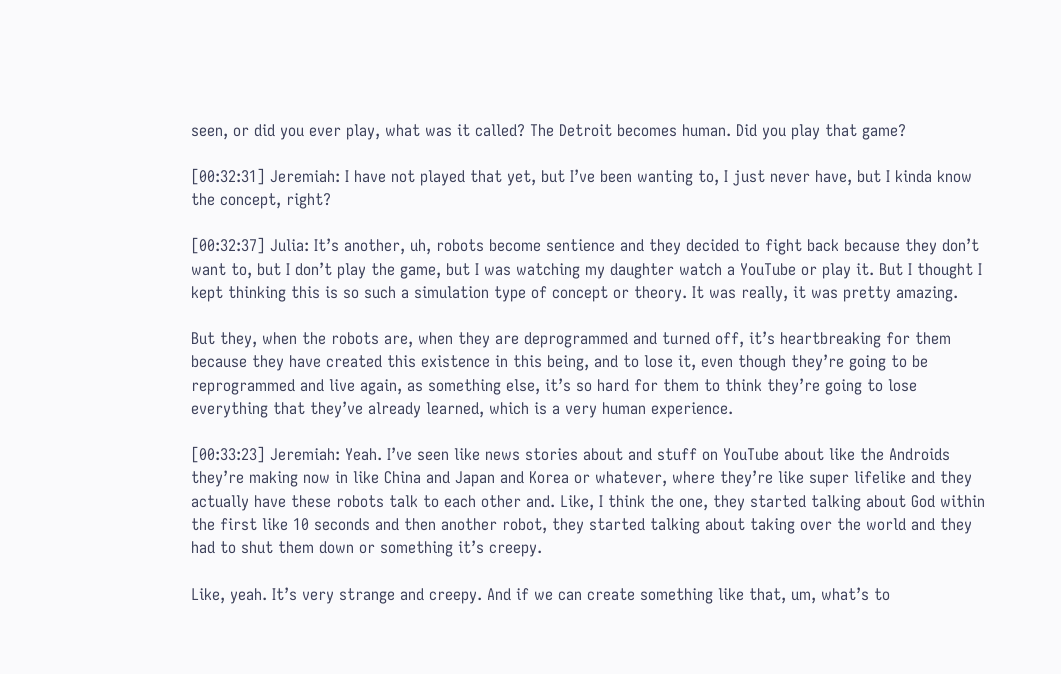seen, or did you ever play, what was it called? The Detroit becomes human. Did you play that game?

[00:32:31] Jeremiah: I have not played that yet, but I’ve been wanting to, I just never have, but I kinda know the concept, right?

[00:32:37] Julia: It’s another, uh, robots become sentience and they decided to fight back because they don’t want to, but I don’t play the game, but I was watching my daughter watch a YouTube or play it. But I thought I kept thinking this is so such a simulation type of concept or theory. It was really, it was pretty amazing.

But they, when the robots are, when they are deprogrammed and turned off, it’s heartbreaking for them because they have created this existence in this being, and to lose it, even though they’re going to be reprogrammed and live again, as something else, it’s so hard for them to think they’re going to lose everything that they’ve already learned, which is a very human experience.

[00:33:23] Jeremiah: Yeah. I’ve seen like news stories about and stuff on YouTube about like the Androids they’re making now in like China and Japan and Korea or whatever, where they’re like super lifelike and they actually have these robots talk to each other and. Like, I think the one, they started talking about God within the first like 10 seconds and then another robot, they started talking about taking over the world and they had to shut them down or something it’s creepy.

Like, yeah. It’s very strange and creepy. And if we can create something like that, um, what’s to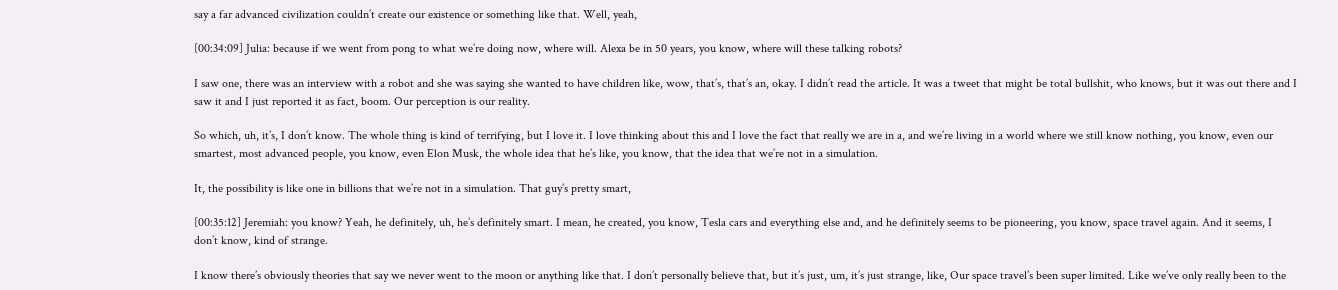say a far advanced civilization couldn’t create our existence or something like that. Well, yeah,

[00:34:09] Julia: because if we went from pong to what we’re doing now, where will. Alexa be in 50 years, you know, where will these talking robots?

I saw one, there was an interview with a robot and she was saying she wanted to have children like, wow, that’s, that’s an, okay. I didn’t read the article. It was a tweet that might be total bullshit, who knows, but it was out there and I saw it and I just reported it as fact, boom. Our perception is our reality.

So which, uh, it’s, I don’t know. The whole thing is kind of terrifying, but I love it. I love thinking about this and I love the fact that really we are in a, and we’re living in a world where we still know nothing, you know, even our smartest, most advanced people, you know, even Elon Musk, the whole idea that he’s like, you know, that the idea that we’re not in a simulation.

It, the possibility is like one in billions that we’re not in a simulation. That guy’s pretty smart,

[00:35:12] Jeremiah: you know? Yeah, he definitely, uh, he’s definitely smart. I mean, he created, you know, Tesla cars and everything else and, and he definitely seems to be pioneering, you know, space travel again. And it seems, I don’t know, kind of strange.

I know there’s obviously theories that say we never went to the moon or anything like that. I don’t personally believe that, but it’s just, um, it’s just strange, like, Our space travel’s been super limited. Like we’ve only really been to the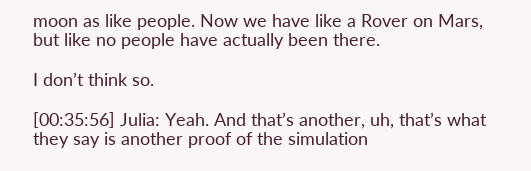moon as like people. Now we have like a Rover on Mars, but like no people have actually been there.

I don’t think so.

[00:35:56] Julia: Yeah. And that’s another, uh, that’s what they say is another proof of the simulation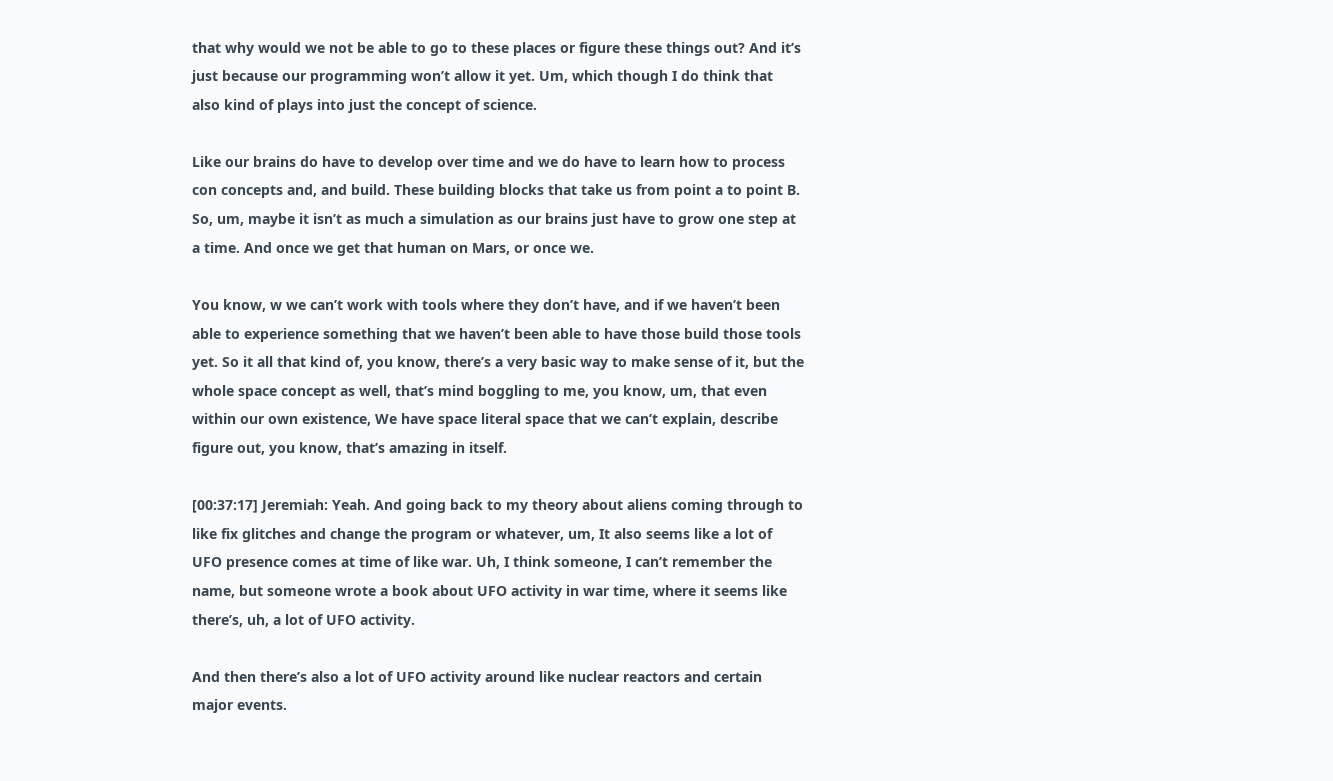that why would we not be able to go to these places or figure these things out? And it’s just because our programming won’t allow it yet. Um, which though I do think that also kind of plays into just the concept of science.

Like our brains do have to develop over time and we do have to learn how to process con concepts and, and build. These building blocks that take us from point a to point B. So, um, maybe it isn’t as much a simulation as our brains just have to grow one step at a time. And once we get that human on Mars, or once we.

You know, w we can’t work with tools where they don’t have, and if we haven’t been able to experience something that we haven’t been able to have those build those tools yet. So it all that kind of, you know, there’s a very basic way to make sense of it, but the whole space concept as well, that’s mind boggling to me, you know, um, that even within our own existence, We have space literal space that we can’t explain, describe figure out, you know, that’s amazing in itself.

[00:37:17] Jeremiah: Yeah. And going back to my theory about aliens coming through to like fix glitches and change the program or whatever, um, It also seems like a lot of UFO presence comes at time of like war. Uh, I think someone, I can’t remember the name, but someone wrote a book about UFO activity in war time, where it seems like there’s, uh, a lot of UFO activity.

And then there’s also a lot of UFO activity around like nuclear reactors and certain major events.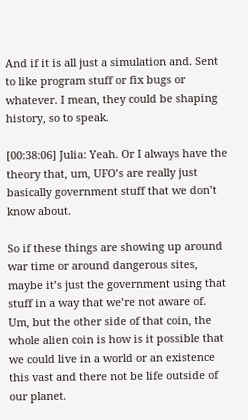And if it is all just a simulation and. Sent to like program stuff or fix bugs or whatever. I mean, they could be shaping history, so to speak.

[00:38:06] Julia: Yeah. Or I always have the theory that, um, UFO’s are really just basically government stuff that we don’t know about.

So if these things are showing up around war time or around dangerous sites, maybe it’s just the government using that stuff in a way that we’re not aware of. Um, but the other side of that coin, the whole alien coin is how is it possible that we could live in a world or an existence this vast and there not be life outside of our planet.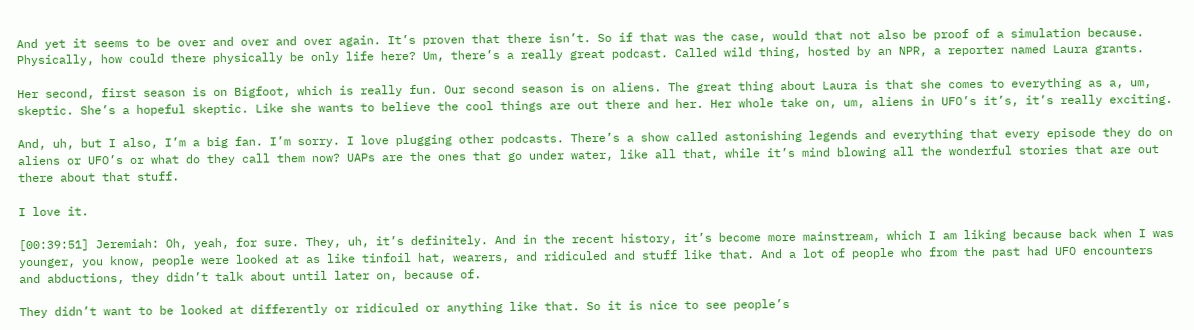And yet it seems to be over and over and over again. It’s proven that there isn’t. So if that was the case, would that not also be proof of a simulation because. Physically, how could there physically be only life here? Um, there’s a really great podcast. Called wild thing, hosted by an NPR, a reporter named Laura grants.

Her second, first season is on Bigfoot, which is really fun. Our second season is on aliens. The great thing about Laura is that she comes to everything as a, um, skeptic. She’s a hopeful skeptic. Like she wants to believe the cool things are out there and her. Her whole take on, um, aliens in UFO’s it’s, it’s really exciting.

And, uh, but I also, I’m a big fan. I’m sorry. I love plugging other podcasts. There’s a show called astonishing legends and everything that every episode they do on aliens or UFO’s or what do they call them now? UAPs are the ones that go under water, like all that, while it’s mind blowing all the wonderful stories that are out there about that stuff.

I love it.

[00:39:51] Jeremiah: Oh, yeah, for sure. They, uh, it’s definitely. And in the recent history, it’s become more mainstream, which I am liking because back when I was younger, you know, people were looked at as like tinfoil hat, wearers, and ridiculed and stuff like that. And a lot of people who from the past had UFO encounters and abductions, they didn’t talk about until later on, because of.

They didn’t want to be looked at differently or ridiculed or anything like that. So it is nice to see people’s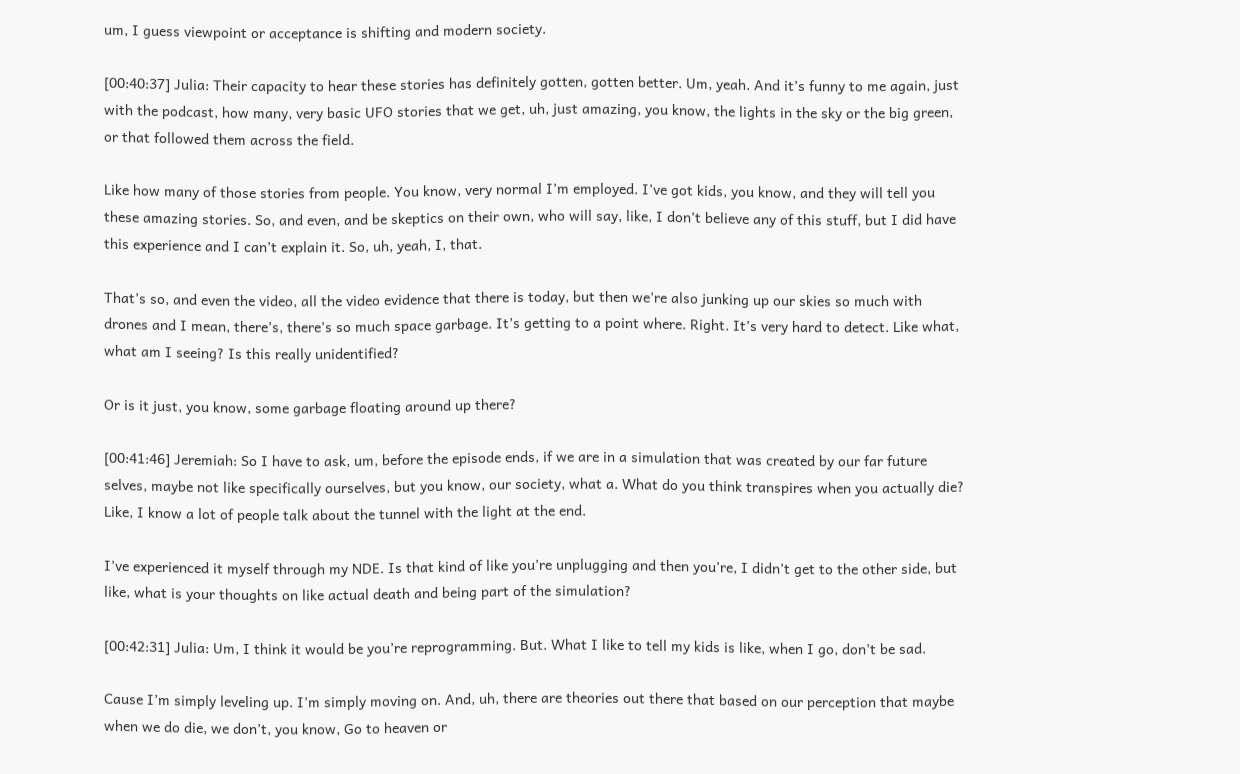um, I guess viewpoint or acceptance is shifting and modern society.

[00:40:37] Julia: Their capacity to hear these stories has definitely gotten, gotten better. Um, yeah. And it’s funny to me again, just with the podcast, how many, very basic UFO stories that we get, uh, just amazing, you know, the lights in the sky or the big green, or that followed them across the field.

Like how many of those stories from people. You know, very normal I’m employed. I’ve got kids, you know, and they will tell you these amazing stories. So, and even, and be skeptics on their own, who will say, like, I don’t believe any of this stuff, but I did have this experience and I can’t explain it. So, uh, yeah, I, that.

That’s so, and even the video, all the video evidence that there is today, but then we’re also junking up our skies so much with drones and I mean, there’s, there’s so much space garbage. It’s getting to a point where. Right. It’s very hard to detect. Like what, what am I seeing? Is this really unidentified?

Or is it just, you know, some garbage floating around up there?

[00:41:46] Jeremiah: So I have to ask, um, before the episode ends, if we are in a simulation that was created by our far future selves, maybe not like specifically ourselves, but you know, our society, what a. What do you think transpires when you actually die? Like, I know a lot of people talk about the tunnel with the light at the end.

I’ve experienced it myself through my NDE. Is that kind of like you’re unplugging and then you’re, I didn’t get to the other side, but like, what is your thoughts on like actual death and being part of the simulation?

[00:42:31] Julia: Um, I think it would be you’re reprogramming. But. What I like to tell my kids is like, when I go, don’t be sad.

Cause I’m simply leveling up. I’m simply moving on. And, uh, there are theories out there that based on our perception that maybe when we do die, we don’t, you know, Go to heaven or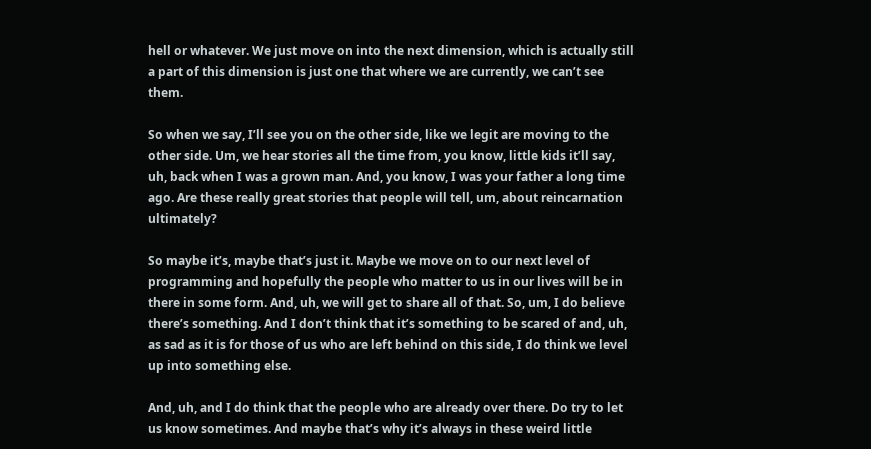hell or whatever. We just move on into the next dimension, which is actually still a part of this dimension is just one that where we are currently, we can’t see them.

So when we say, I’ll see you on the other side, like we legit are moving to the other side. Um, we hear stories all the time from, you know, little kids it’ll say, uh, back when I was a grown man. And, you know, I was your father a long time ago. Are these really great stories that people will tell, um, about reincarnation ultimately?

So maybe it’s, maybe that’s just it. Maybe we move on to our next level of programming and hopefully the people who matter to us in our lives will be in there in some form. And, uh, we will get to share all of that. So, um, I do believe there’s something. And I don’t think that it’s something to be scared of and, uh, as sad as it is for those of us who are left behind on this side, I do think we level up into something else.

And, uh, and I do think that the people who are already over there. Do try to let us know sometimes. And maybe that’s why it’s always in these weird little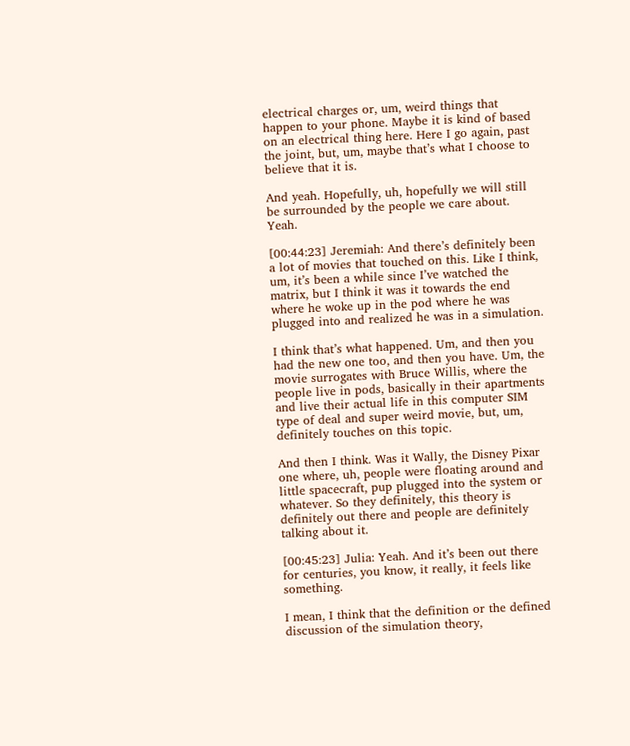electrical charges or, um, weird things that happen to your phone. Maybe it is kind of based on an electrical thing here. Here I go again, past the joint, but, um, maybe that’s what I choose to believe that it is.

And yeah. Hopefully, uh, hopefully we will still be surrounded by the people we care about. Yeah.

[00:44:23] Jeremiah: And there’s definitely been a lot of movies that touched on this. Like I think, um, it’s been a while since I’ve watched the matrix, but I think it was it towards the end where he woke up in the pod where he was plugged into and realized he was in a simulation.

I think that’s what happened. Um, and then you had the new one too, and then you have. Um, the movie surrogates with Bruce Willis, where the people live in pods, basically in their apartments and live their actual life in this computer SIM type of deal and super weird movie, but, um, definitely touches on this topic.

And then I think. Was it Wally, the Disney Pixar one where, uh, people were floating around and little spacecraft, pup plugged into the system or whatever. So they definitely, this theory is definitely out there and people are definitely talking about it.

[00:45:23] Julia: Yeah. And it’s been out there for centuries, you know, it really, it feels like something.

I mean, I think that the definition or the defined discussion of the simulation theory,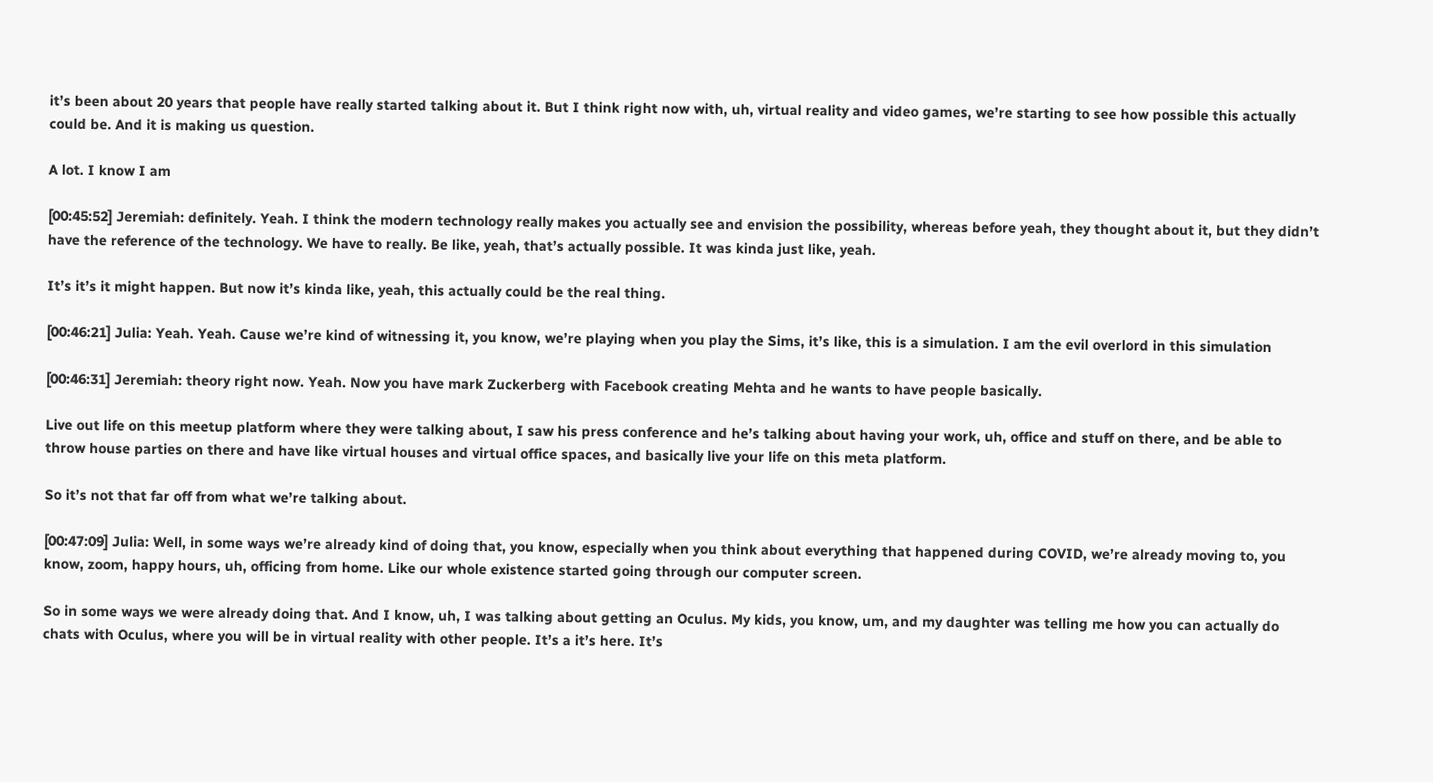it’s been about 20 years that people have really started talking about it. But I think right now with, uh, virtual reality and video games, we’re starting to see how possible this actually could be. And it is making us question.

A lot. I know I am

[00:45:52] Jeremiah: definitely. Yeah. I think the modern technology really makes you actually see and envision the possibility, whereas before yeah, they thought about it, but they didn’t have the reference of the technology. We have to really. Be like, yeah, that’s actually possible. It was kinda just like, yeah.

It’s it’s it might happen. But now it’s kinda like, yeah, this actually could be the real thing.

[00:46:21] Julia: Yeah. Yeah. Cause we’re kind of witnessing it, you know, we’re playing when you play the Sims, it’s like, this is a simulation. I am the evil overlord in this simulation

[00:46:31] Jeremiah: theory right now. Yeah. Now you have mark Zuckerberg with Facebook creating Mehta and he wants to have people basically.

Live out life on this meetup platform where they were talking about, I saw his press conference and he’s talking about having your work, uh, office and stuff on there, and be able to throw house parties on there and have like virtual houses and virtual office spaces, and basically live your life on this meta platform.

So it’s not that far off from what we’re talking about.

[00:47:09] Julia: Well, in some ways we’re already kind of doing that, you know, especially when you think about everything that happened during COVID, we’re already moving to, you know, zoom, happy hours, uh, officing from home. Like our whole existence started going through our computer screen.

So in some ways we were already doing that. And I know, uh, I was talking about getting an Oculus. My kids, you know, um, and my daughter was telling me how you can actually do chats with Oculus, where you will be in virtual reality with other people. It’s a it’s here. It’s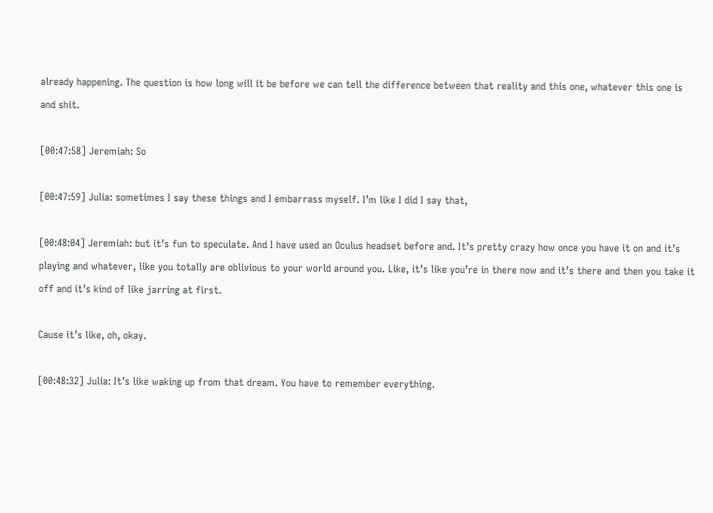already happening. The question is how long will it be before we can tell the difference between that reality and this one, whatever this one is and shit.

[00:47:58] Jeremiah: So

[00:47:59] Julia: sometimes I say these things and I embarrass myself. I’m like I did I say that,

[00:48:04] Jeremiah: but it’s fun to speculate. And I have used an Oculus headset before and. It’s pretty crazy how once you have it on and it’s playing and whatever, like you totally are oblivious to your world around you. Like, it’s like you’re in there now and it’s there and then you take it off and it’s kind of like jarring at first.

Cause it’s like, oh, okay.

[00:48:32] Julia: It’s like waking up from that dream. You have to remember everything.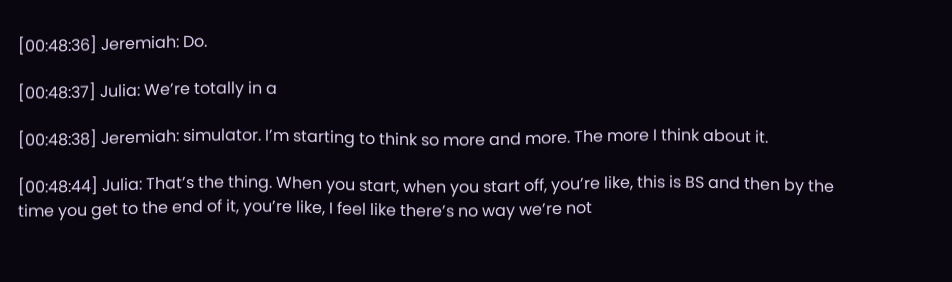[00:48:36] Jeremiah: Do.

[00:48:37] Julia: We’re totally in a

[00:48:38] Jeremiah: simulator. I’m starting to think so more and more. The more I think about it.

[00:48:44] Julia: That’s the thing. When you start, when you start off, you’re like, this is BS and then by the time you get to the end of it, you’re like, I feel like there’s no way we’re not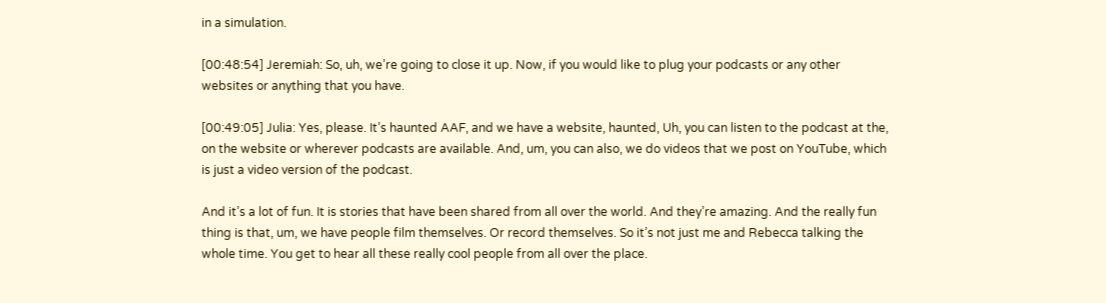in a simulation.

[00:48:54] Jeremiah: So, uh, we’re going to close it up. Now, if you would like to plug your podcasts or any other websites or anything that you have.

[00:49:05] Julia: Yes, please. It’s haunted AAF, and we have a website, haunted, Uh, you can listen to the podcast at the, on the website or wherever podcasts are available. And, um, you can also, we do videos that we post on YouTube, which is just a video version of the podcast.

And it’s a lot of fun. It is stories that have been shared from all over the world. And they’re amazing. And the really fun thing is that, um, we have people film themselves. Or record themselves. So it’s not just me and Rebecca talking the whole time. You get to hear all these really cool people from all over the place.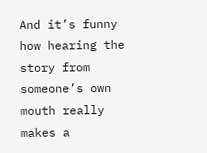And it’s funny how hearing the story from someone’s own mouth really makes a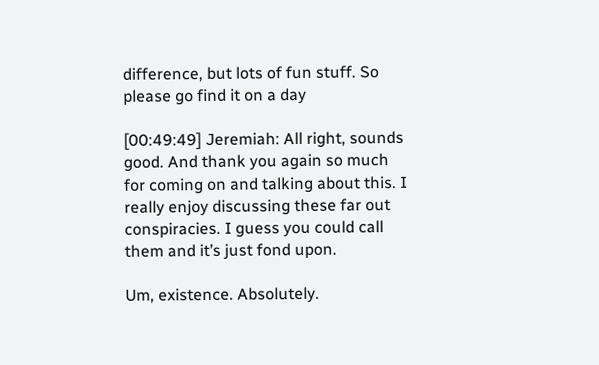difference, but lots of fun stuff. So please go find it on a day

[00:49:49] Jeremiah: All right, sounds good. And thank you again so much for coming on and talking about this. I really enjoy discussing these far out conspiracies. I guess you could call them and it’s just fond upon.

Um, existence. Absolutely.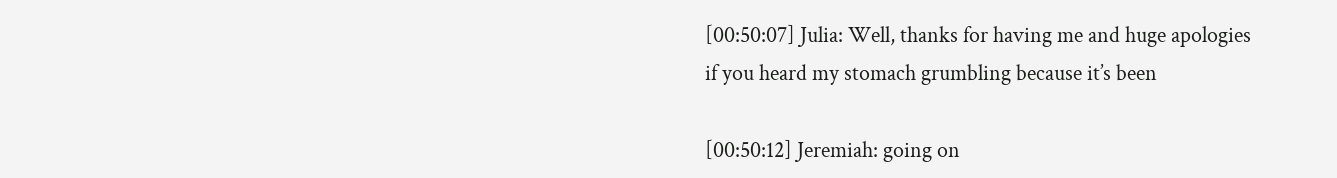[00:50:07] Julia: Well, thanks for having me and huge apologies if you heard my stomach grumbling because it’s been

[00:50:12] Jeremiah: going on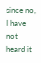since no, I have not heard it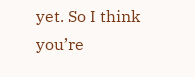yet. So I think you’re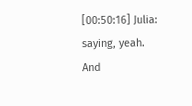[00:50:16] Julia: saying, yeah. And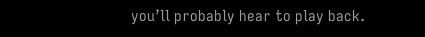you’ll probably hear to play back.